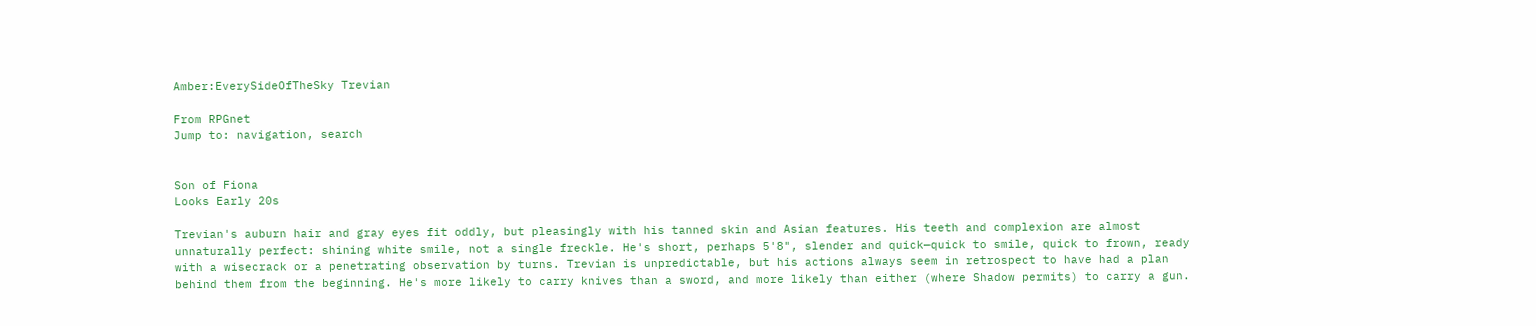Amber:EverySideOfTheSky Trevian

From RPGnet
Jump to: navigation, search


Son of Fiona
Looks Early 20s

Trevian's auburn hair and gray eyes fit oddly, but pleasingly with his tanned skin and Asian features. His teeth and complexion are almost unnaturally perfect: shining white smile, not a single freckle. He's short, perhaps 5'8", slender and quick—quick to smile, quick to frown, ready with a wisecrack or a penetrating observation by turns. Trevian is unpredictable, but his actions always seem in retrospect to have had a plan behind them from the beginning. He's more likely to carry knives than a sword, and more likely than either (where Shadow permits) to carry a gun.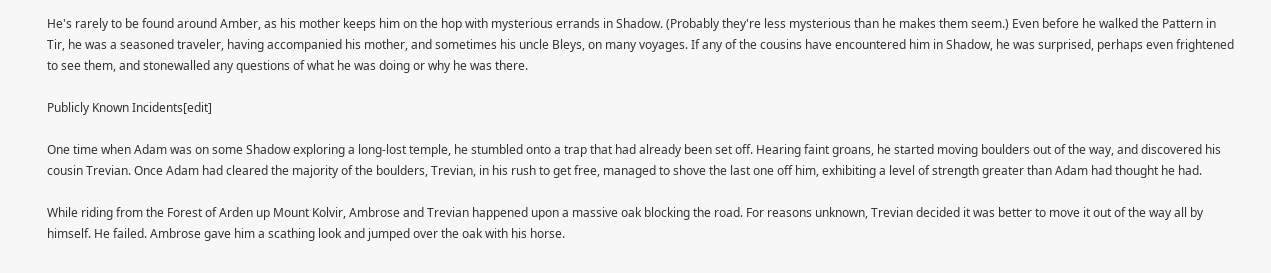He's rarely to be found around Amber, as his mother keeps him on the hop with mysterious errands in Shadow. (Probably they're less mysterious than he makes them seem.) Even before he walked the Pattern in Tir, he was a seasoned traveler, having accompanied his mother, and sometimes his uncle Bleys, on many voyages. If any of the cousins have encountered him in Shadow, he was surprised, perhaps even frightened to see them, and stonewalled any questions of what he was doing or why he was there.

Publicly Known Incidents[edit]

One time when Adam was on some Shadow exploring a long-lost temple, he stumbled onto a trap that had already been set off. Hearing faint groans, he started moving boulders out of the way, and discovered his cousin Trevian. Once Adam had cleared the majority of the boulders, Trevian, in his rush to get free, managed to shove the last one off him, exhibiting a level of strength greater than Adam had thought he had.

While riding from the Forest of Arden up Mount Kolvir, Ambrose and Trevian happened upon a massive oak blocking the road. For reasons unknown, Trevian decided it was better to move it out of the way all by himself. He failed. Ambrose gave him a scathing look and jumped over the oak with his horse.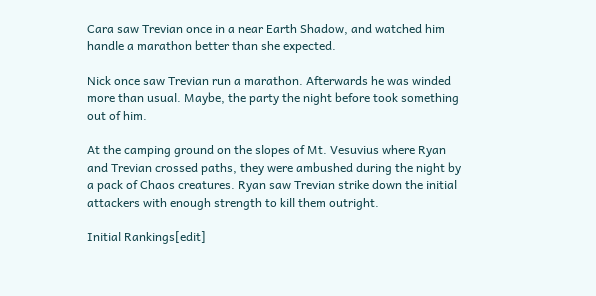Cara saw Trevian once in a near Earth Shadow, and watched him handle a marathon better than she expected.

Nick once saw Trevian run a marathon. Afterwards he was winded more than usual. Maybe, the party the night before took something out of him.

At the camping ground on the slopes of Mt. Vesuvius where Ryan and Trevian crossed paths, they were ambushed during the night by a pack of Chaos creatures. Ryan saw Trevian strike down the initial attackers with enough strength to kill them outright.

Initial Rankings[edit]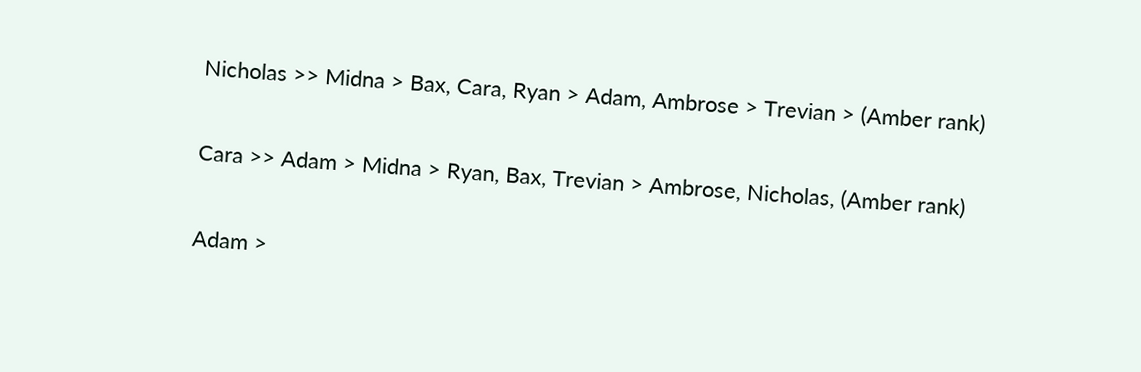Nicholas >> Midna > Bax, Cara, Ryan > Adam, Ambrose > Trevian > (Amber rank)


Cara >> Adam > Midna > Ryan, Bax, Trevian > Ambrose, Nicholas, (Amber rank)


Adam >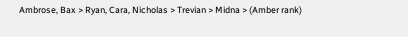Ambrose, Bax > Ryan, Cara, Nicholas > Trevian > Midna > (Amber rank)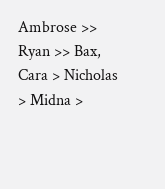Ambrose >> Ryan >> Bax, Cara > Nicholas > Midna >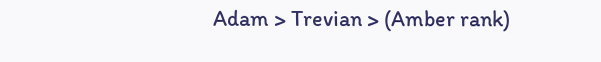Adam > Trevian > (Amber rank)